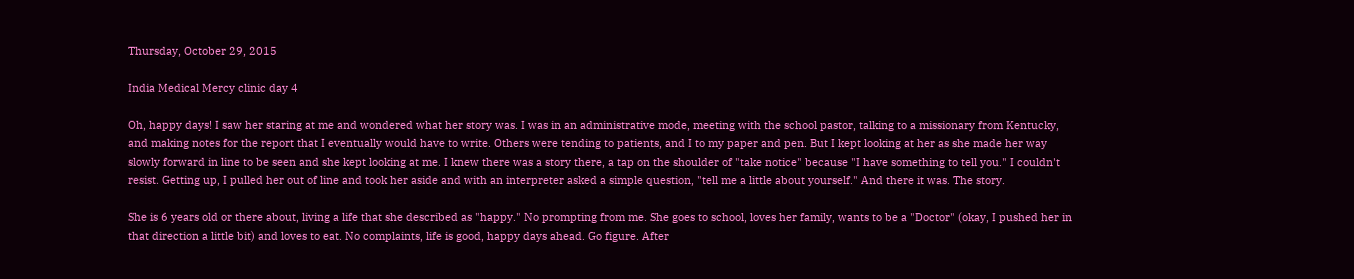Thursday, October 29, 2015

India Medical Mercy clinic day 4

Oh, happy days! I saw her staring at me and wondered what her story was. I was in an administrative mode, meeting with the school pastor, talking to a missionary from Kentucky, and making notes for the report that I eventually would have to write. Others were tending to patients, and I to my paper and pen. But I kept looking at her as she made her way slowly forward in line to be seen and she kept looking at me. I knew there was a story there, a tap on the shoulder of "take notice" because "I have something to tell you." I couldn't resist. Getting up, I pulled her out of line and took her aside and with an interpreter asked a simple question, "tell me a little about yourself." And there it was. The story.

She is 6 years old or there about, living a life that she described as "happy." No prompting from me. She goes to school, loves her family, wants to be a "Doctor" (okay, I pushed her in that direction a little bit) and loves to eat. No complaints, life is good, happy days ahead. Go figure. After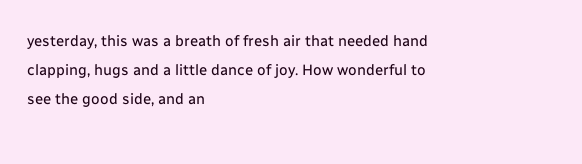yesterday, this was a breath of fresh air that needed hand clapping, hugs and a little dance of joy. How wonderful to see the good side, and an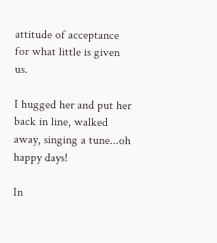attitude of acceptance for what little is given us.

I hugged her and put her back in line, walked away, singing a tune...oh happy days!

In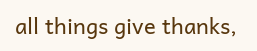all things give thanks,